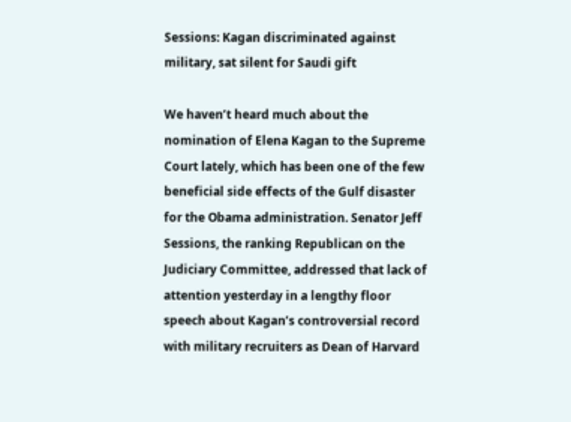Sessions: Kagan discriminated against military, sat silent for Saudi gift

We haven’t heard much about the nomination of Elena Kagan to the Supreme Court lately, which has been one of the few beneficial side effects of the Gulf disaster for the Obama administration. Senator Jeff Sessions, the ranking Republican on the Judiciary Committee, addressed that lack of attention yesterday in a lengthy floor speech about Kagan’s controversial record with military recruiters as Dean of Harvard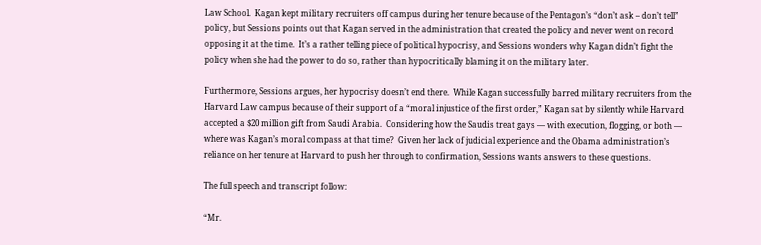Law School.  Kagan kept military recruiters off campus during her tenure because of the Pentagon’s “don’t ask – don’t tell” policy, but Sessions points out that Kagan served in the administration that created the policy and never went on record opposing it at the time.  It’s a rather telling piece of political hypocrisy, and Sessions wonders why Kagan didn’t fight the policy when she had the power to do so, rather than hypocritically blaming it on the military later.

Furthermore, Sessions argues, her hypocrisy doesn’t end there.  While Kagan successfully barred military recruiters from the Harvard Law campus because of their support of a “moral injustice of the first order,” Kagan sat by silently while Harvard accepted a $20 million gift from Saudi Arabia.  Considering how the Saudis treat gays — with execution, flogging, or both — where was Kagan’s moral compass at that time?  Given her lack of judicial experience and the Obama administration’s reliance on her tenure at Harvard to push her through to confirmation, Sessions wants answers to these questions.

The full speech and transcript follow:

“Mr.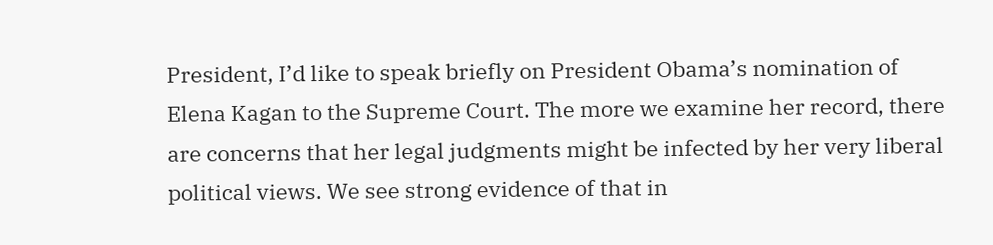President, I’d like to speak briefly on President Obama’s nomination of Elena Kagan to the Supreme Court. The more we examine her record, there are concerns that her legal judgments might be infected by her very liberal political views. We see strong evidence of that in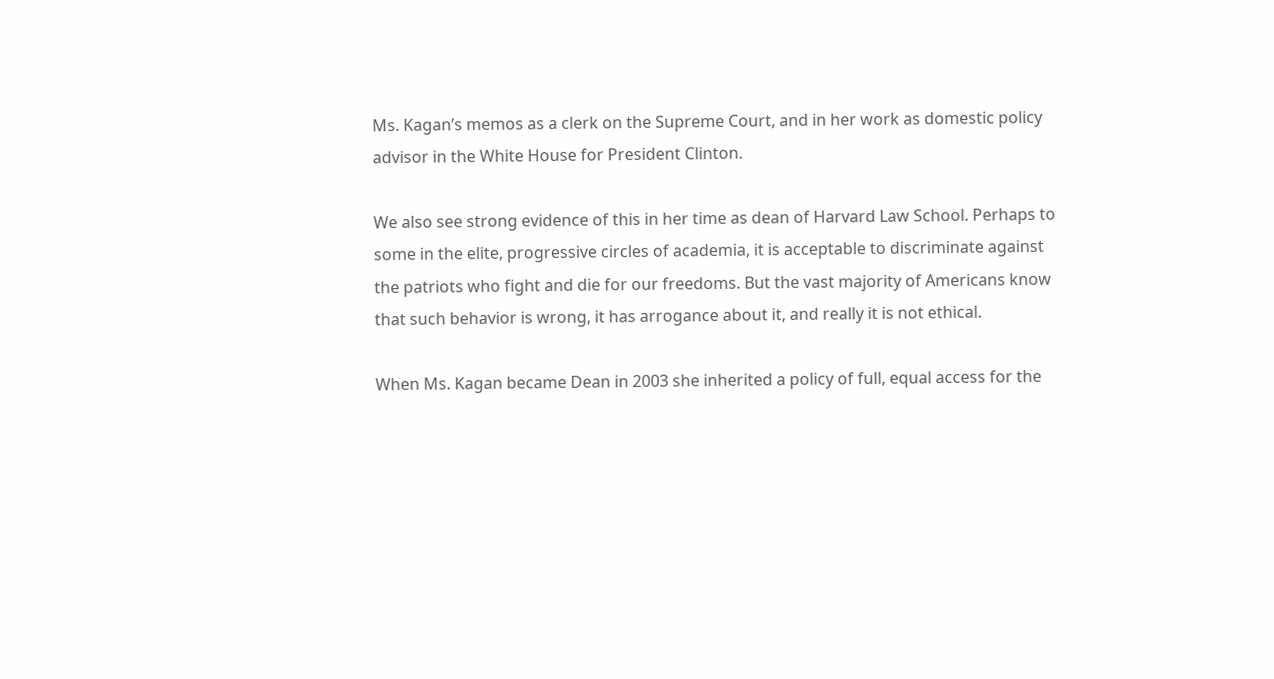Ms. Kagan’s memos as a clerk on the Supreme Court, and in her work as domestic policy advisor in the White House for President Clinton.

We also see strong evidence of this in her time as dean of Harvard Law School. Perhaps to some in the elite, progressive circles of academia, it is acceptable to discriminate against the patriots who fight and die for our freedoms. But the vast majority of Americans know that such behavior is wrong, it has arrogance about it, and really it is not ethical.

When Ms. Kagan became Dean in 2003 she inherited a policy of full, equal access for the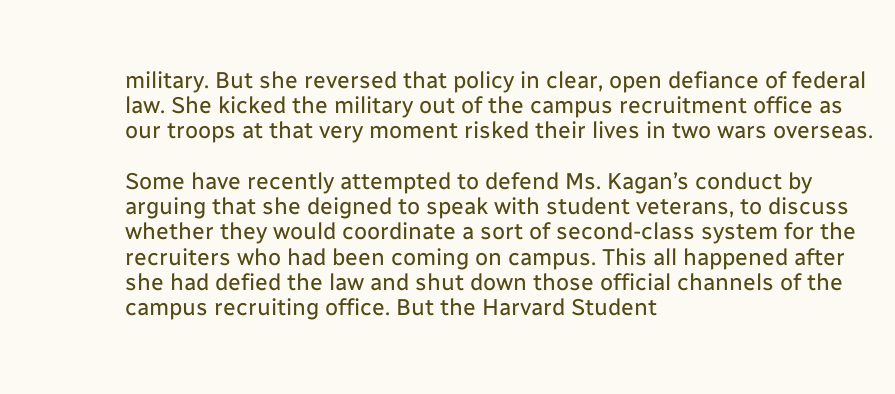military. But she reversed that policy in clear, open defiance of federal law. She kicked the military out of the campus recruitment office as our troops at that very moment risked their lives in two wars overseas.

Some have recently attempted to defend Ms. Kagan’s conduct by arguing that she deigned to speak with student veterans, to discuss whether they would coordinate a sort of second-class system for the recruiters who had been coming on campus. This all happened after she had defied the law and shut down those official channels of the campus recruiting office. But the Harvard Student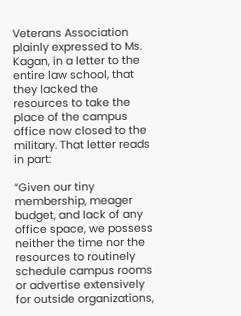Veterans Association plainly expressed to Ms. Kagan, in a letter to the entire law school, that they lacked the resources to take the place of the campus office now closed to the military. That letter reads in part:

“Given our tiny membership, meager budget, and lack of any office space, we possess neither the time nor the resources to routinely schedule campus rooms or advertise extensively for outside organizations,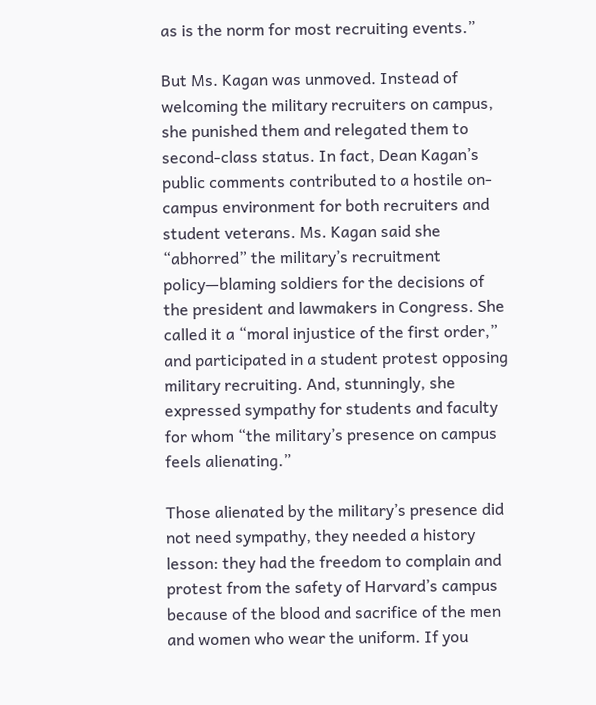as is the norm for most recruiting events.”

But Ms. Kagan was unmoved. Instead of welcoming the military recruiters on campus, she punished them and relegated them to second-class status. In fact, Dean Kagan’s public comments contributed to a hostile on-campus environment for both recruiters and student veterans. Ms. Kagan said she “abhorred” the military’s recruitment policy—blaming soldiers for the decisions of the president and lawmakers in Congress. She called it a “moral injustice of the first order,” and participated in a student protest opposing military recruiting. And, stunningly, she expressed sympathy for students and faculty for whom “the military’s presence on campus feels alienating.”

Those alienated by the military’s presence did not need sympathy, they needed a history lesson: they had the freedom to complain and protest from the safety of Harvard’s campus because of the blood and sacrifice of the men and women who wear the uniform. If you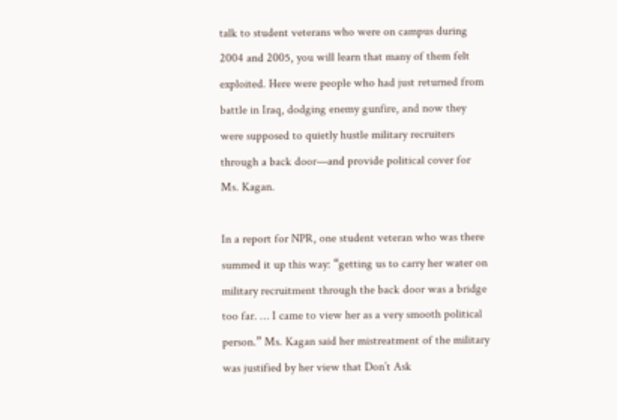talk to student veterans who were on campus during 2004 and 2005, you will learn that many of them felt exploited. Here were people who had just returned from battle in Iraq, dodging enemy gunfire, and now they were supposed to quietly hustle military recruiters through a back door—and provide political cover for Ms. Kagan.

In a report for NPR, one student veteran who was there summed it up this way: “getting us to carry her water on military recruitment through the back door was a bridge too far. … I came to view her as a very smooth political person.” Ms. Kagan said her mistreatment of the military was justified by her view that Don’t Ask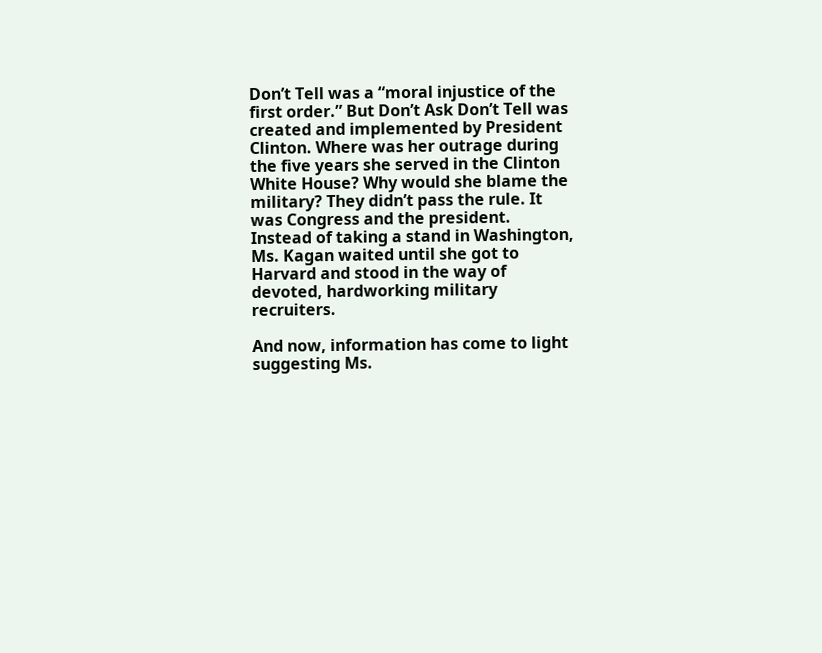Don’t Tell was a “moral injustice of the first order.” But Don’t Ask Don’t Tell was created and implemented by President Clinton. Where was her outrage during the five years she served in the Clinton White House? Why would she blame the military? They didn’t pass the rule. It was Congress and the president. Instead of taking a stand in Washington, Ms. Kagan waited until she got to Harvard and stood in the way of devoted, hardworking military recruiters.

And now, information has come to light suggesting Ms.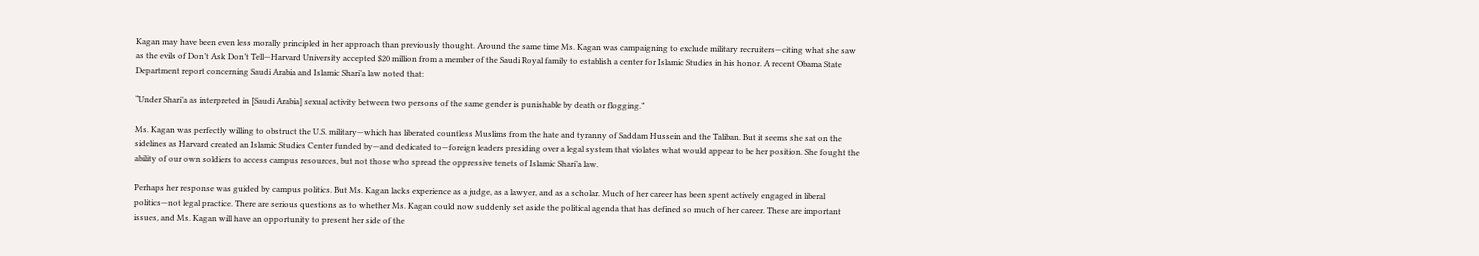Kagan may have been even less morally principled in her approach than previously thought. Around the same time Ms. Kagan was campaigning to exclude military recruiters—citing what she saw as the evils of Don’t Ask Don’t Tell—Harvard University accepted $20 million from a member of the Saudi Royal family to establish a center for Islamic Studies in his honor. A recent Obama State Department report concerning Saudi Arabia and Islamic Shari’a law noted that:

“Under Shari’a as interpreted in [Saudi Arabia] sexual activity between two persons of the same gender is punishable by death or flogging.”

Ms. Kagan was perfectly willing to obstruct the U.S. military—which has liberated countless Muslims from the hate and tyranny of Saddam Hussein and the Taliban. But it seems she sat on the sidelines as Harvard created an Islamic Studies Center funded by—and dedicated to—foreign leaders presiding over a legal system that violates what would appear to be her position. She fought the ability of our own soldiers to access campus resources, but not those who spread the oppressive tenets of Islamic Shari’a law.

Perhaps her response was guided by campus politics. But Ms. Kagan lacks experience as a judge, as a lawyer, and as a scholar. Much of her career has been spent actively engaged in liberal politics—not legal practice. There are serious questions as to whether Ms. Kagan could now suddenly set aside the political agenda that has defined so much of her career. These are important issues, and Ms. Kagan will have an opportunity to present her side of the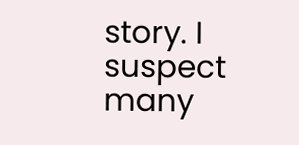story. I suspect many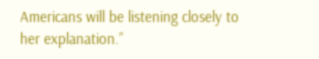Americans will be listening closely to her explanation.”